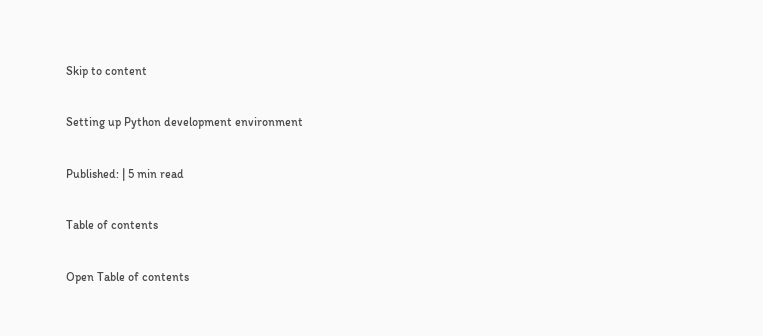Skip to content

Setting up Python development environment

Published: | 5 min read

Table of contents

Open Table of contents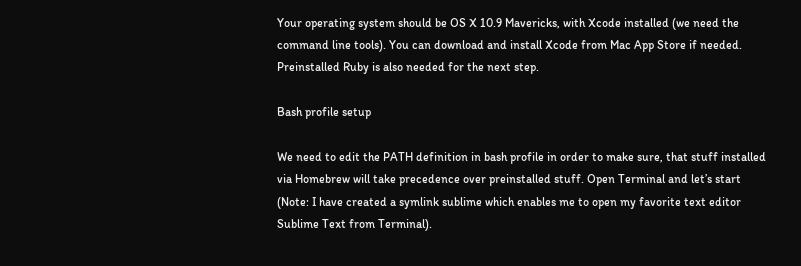Your operating system should be OS X 10.9 Mavericks, with Xcode installed (we need the command line tools). You can download and install Xcode from Mac App Store if needed. Preinstalled Ruby is also needed for the next step.

Bash profile setup

We need to edit the PATH definition in bash profile in order to make sure, that stuff installed via Homebrew will take precedence over preinstalled stuff. Open Terminal and let’s start (Note: I have created a symlink sublime which enables me to open my favorite text editor Sublime Text from Terminal).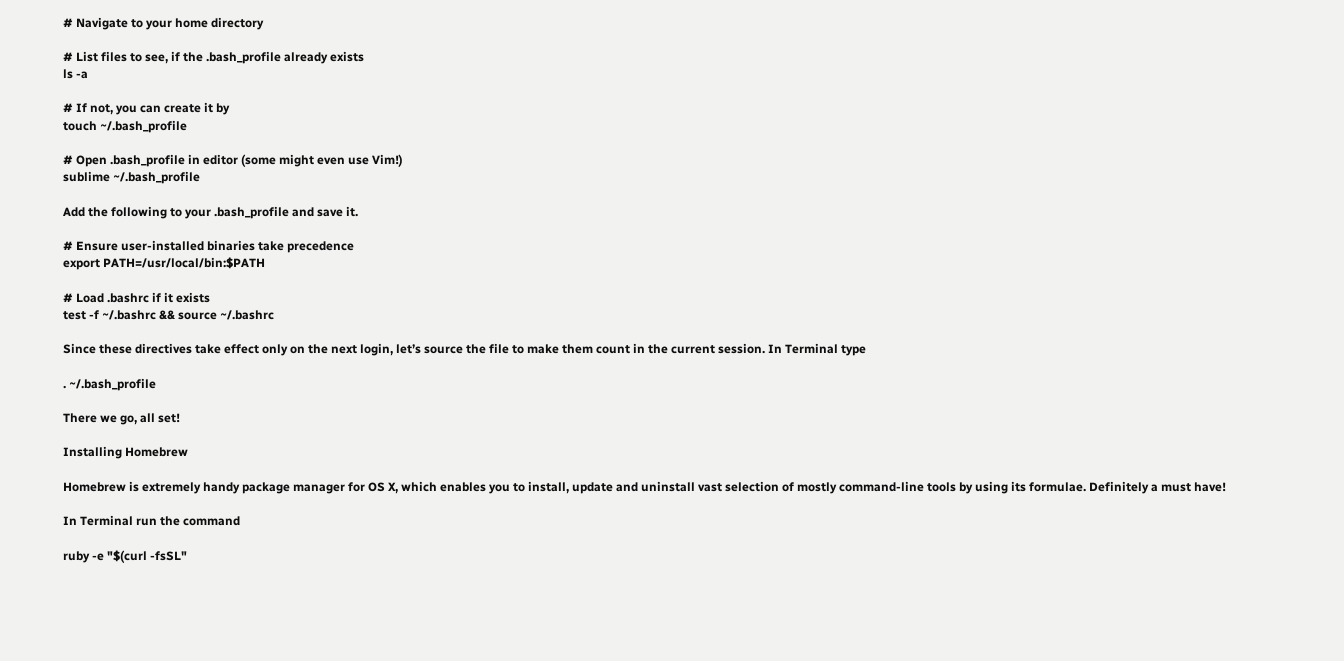# Navigate to your home directory

# List files to see, if the .bash_profile already exists
ls -a

# If not, you can create it by
touch ~/.bash_profile

# Open .bash_profile in editor (some might even use Vim!)
sublime ~/.bash_profile

Add the following to your .bash_profile and save it.

# Ensure user-installed binaries take precedence
export PATH=/usr/local/bin:$PATH

# Load .bashrc if it exists
test -f ~/.bashrc && source ~/.bashrc

Since these directives take effect only on the next login, let’s source the file to make them count in the current session. In Terminal type

. ~/.bash_profile

There we go, all set!

Installing Homebrew

Homebrew is extremely handy package manager for OS X, which enables you to install, update and uninstall vast selection of mostly command-line tools by using its formulae. Definitely a must have!

In Terminal run the command

ruby -e "$(curl -fsSL"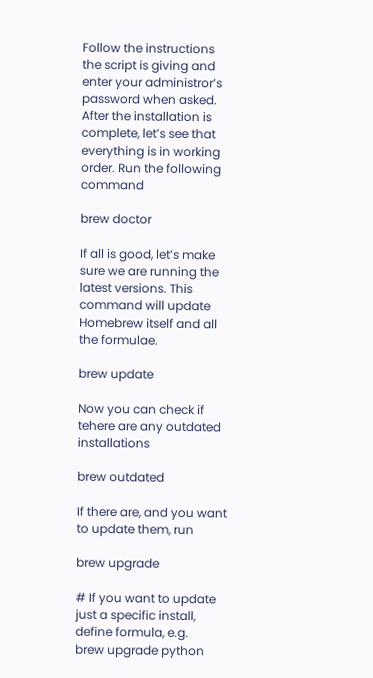Follow the instructions the script is giving and enter your administror’s password when asked. After the installation is complete, let’s see that everything is in working order. Run the following command

brew doctor

If all is good, let’s make sure we are running the latest versions. This command will update Homebrew itself and all the formulae.

brew update

Now you can check if tehere are any outdated installations

brew outdated

If there are, and you want to update them, run

brew upgrade

# If you want to update just a specific install, define formula, e.g.
brew upgrade python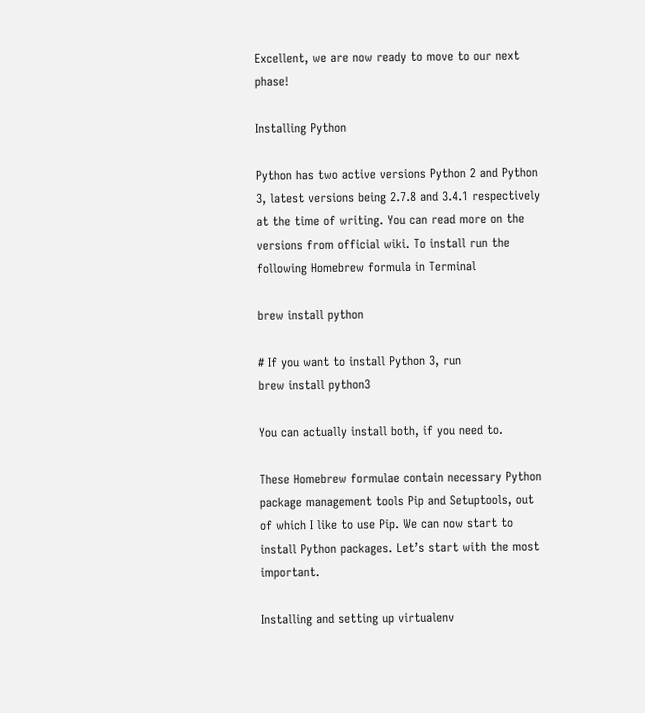Excellent, we are now ready to move to our next phase!

Installing Python

Python has two active versions Python 2 and Python 3, latest versions being 2.7.8 and 3.4.1 respectively at the time of writing. You can read more on the versions from official wiki. To install run the following Homebrew formula in Terminal

brew install python

# If you want to install Python 3, run
brew install python3

You can actually install both, if you need to.

These Homebrew formulae contain necessary Python package management tools Pip and Setuptools, out of which I like to use Pip. We can now start to install Python packages. Let’s start with the most important.

Installing and setting up virtualenv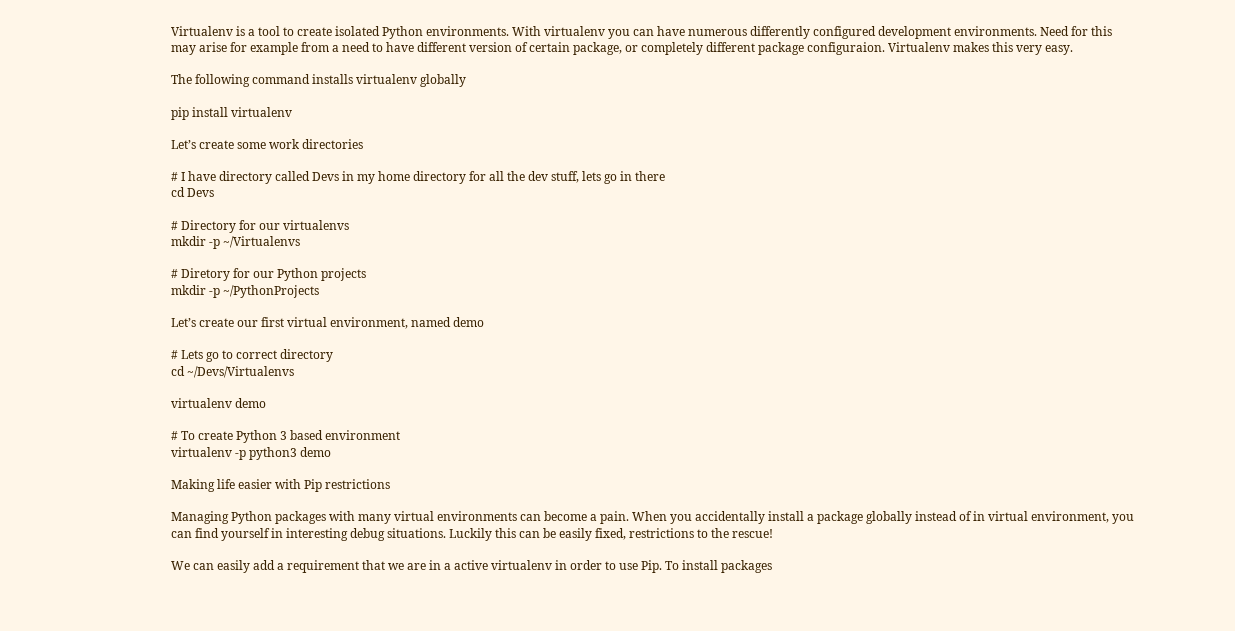Virtualenv is a tool to create isolated Python environments. With virtualenv you can have numerous differently configured development environments. Need for this may arise for example from a need to have different version of certain package, or completely different package configuraion. Virtualenv makes this very easy.

The following command installs virtualenv globally

pip install virtualenv

Let’s create some work directories

# I have directory called Devs in my home directory for all the dev stuff, lets go in there
cd Devs

# Directory for our virtualenvs
mkdir -p ~/Virtualenvs

# Diretory for our Python projects
mkdir -p ~/PythonProjects

Let’s create our first virtual environment, named demo

# Lets go to correct directory
cd ~/Devs/Virtualenvs

virtualenv demo

# To create Python 3 based environment
virtualenv -p python3 demo

Making life easier with Pip restrictions

Managing Python packages with many virtual environments can become a pain. When you accidentally install a package globally instead of in virtual environment, you can find yourself in interesting debug situations. Luckily this can be easily fixed, restrictions to the rescue!

We can easily add a requirement that we are in a active virtualenv in order to use Pip. To install packages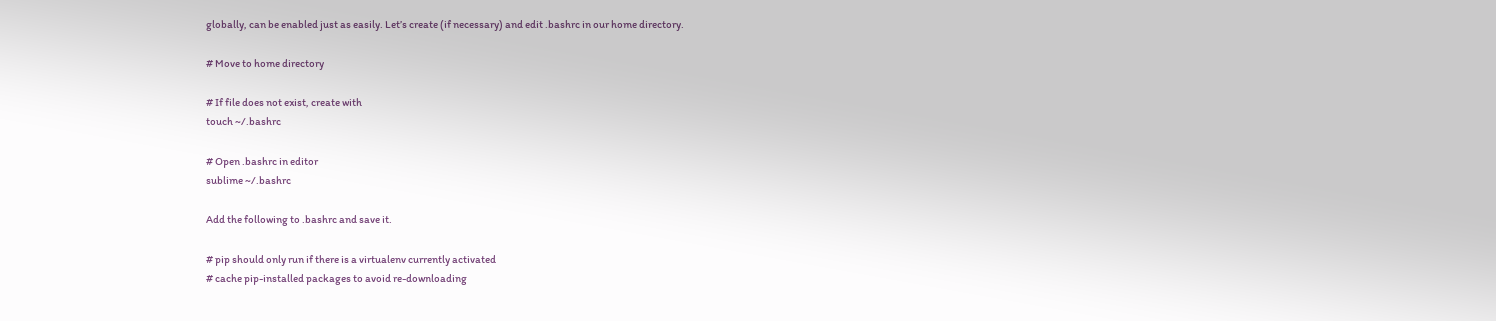globally, can be enabled just as easily. Let’s create (if necessary) and edit .bashrc in our home directory.

# Move to home directory

# If file does not exist, create with
touch ~/.bashrc

# Open .bashrc in editor
sublime ~/.bashrc

Add the following to .bashrc and save it.

# pip should only run if there is a virtualenv currently activated
# cache pip-installed packages to avoid re-downloading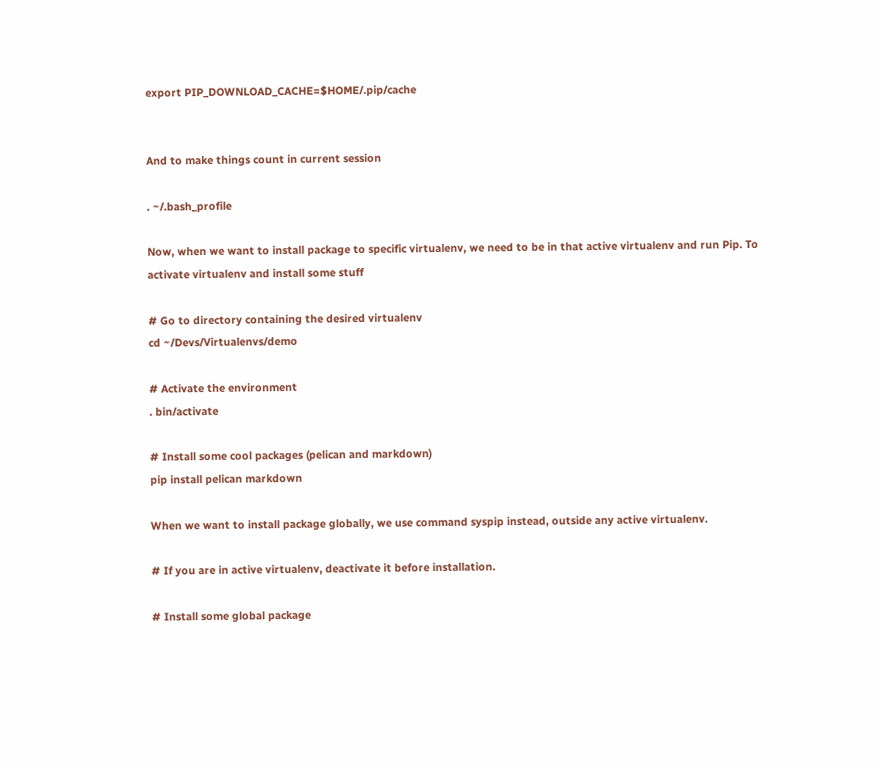export PIP_DOWNLOAD_CACHE=$HOME/.pip/cache


And to make things count in current session

. ~/.bash_profile

Now, when we want to install package to specific virtualenv, we need to be in that active virtualenv and run Pip. To activate virtualenv and install some stuff

# Go to directory containing the desired virtualenv
cd ~/Devs/Virtualenvs/demo

# Activate the environment
. bin/activate

# Install some cool packages (pelican and markdown)
pip install pelican markdown

When we want to install package globally, we use command syspip instead, outside any active virtualenv.

# If you are in active virtualenv, deactivate it before installation.

# Install some global package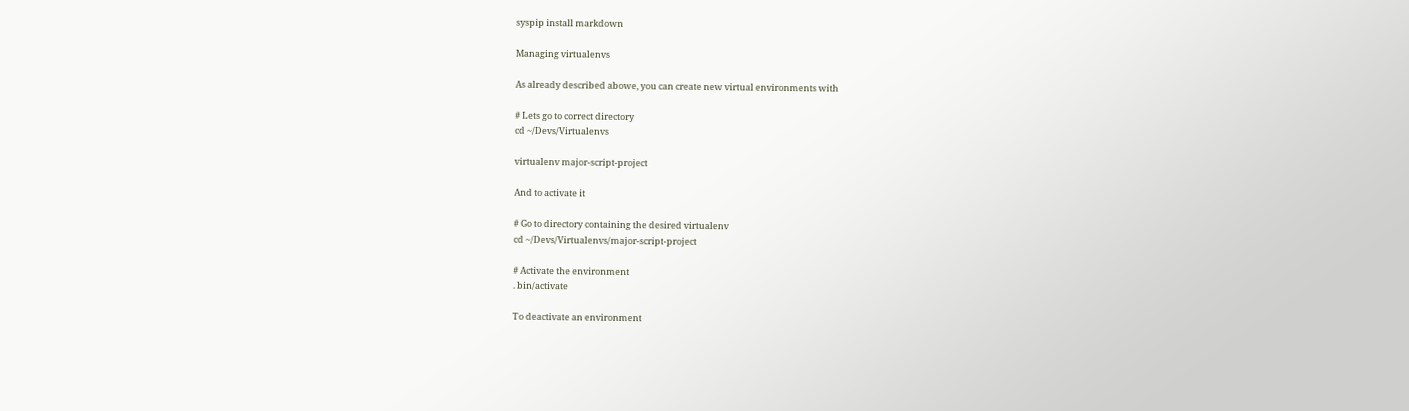syspip install markdown

Managing virtualenvs

As already described abowe, you can create new virtual environments with

# Lets go to correct directory
cd ~/Devs/Virtualenvs

virtualenv major-script-project

And to activate it

# Go to directory containing the desired virtualenv
cd ~/Devs/Virtualenvs/major-script-project

# Activate the environment
. bin/activate

To deactivate an environment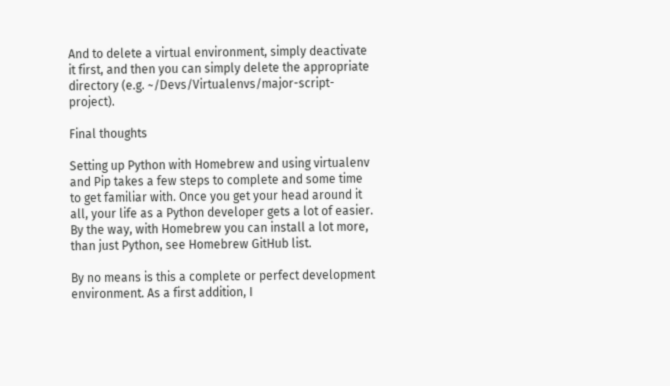And to delete a virtual environment, simply deactivate it first, and then you can simply delete the appropriate directory (e.g. ~/Devs/Virtualenvs/major-script-project).

Final thoughts

Setting up Python with Homebrew and using virtualenv and Pip takes a few steps to complete and some time to get familiar with. Once you get your head around it all, your life as a Python developer gets a lot of easier. By the way, with Homebrew you can install a lot more, than just Python, see Homebrew GitHub list.

By no means is this a complete or perfect development environment. As a first addition, I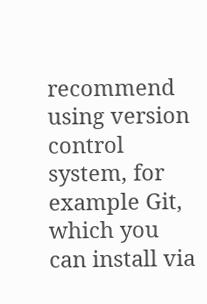recommend using version control system, for example Git, which you can install via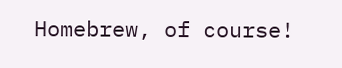Homebrew, of course!